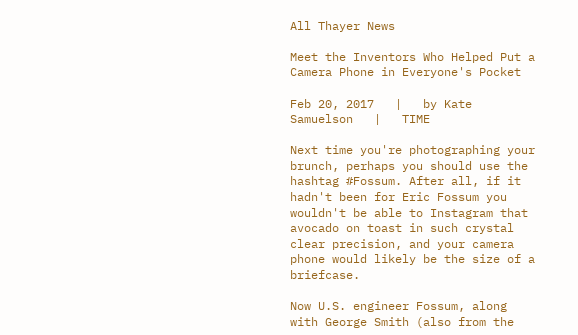All Thayer News

Meet the Inventors Who Helped Put a Camera Phone in Everyone's Pocket

Feb 20, 2017   |   by Kate Samuelson   |   TIME

Next time you're photographing your brunch, perhaps you should use the hashtag #Fossum. After all, if it hadn't been for Eric Fossum you wouldn't be able to Instagram that avocado on toast in such crystal clear precision, and your camera phone would likely be the size of a briefcase.

Now U.S. engineer Fossum, along with George Smith (also from the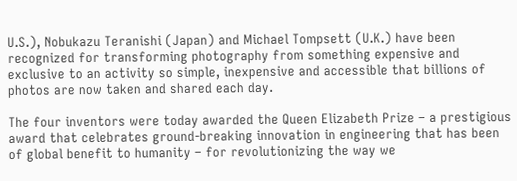U.S.), Nobukazu Teranishi (Japan) and Michael Tompsett (U.K.) have been recognized for transforming photography from something expensive and exclusive to an activity so simple, inexpensive and accessible that billions of photos are now taken and shared each day.

The four inventors were today awarded the Queen Elizabeth Prize – a prestigious award that celebrates ground-breaking innovation in engineering that has been of global benefit to humanity – for revolutionizing the way we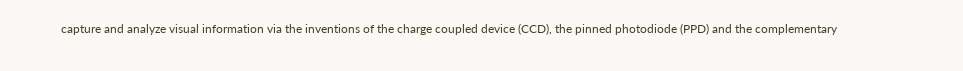capture and analyze visual information via the inventions of the charge coupled device (CCD), the pinned photodiode (PPD) and the complementary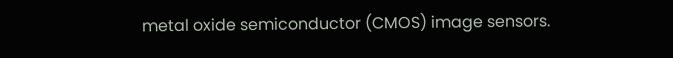metal oxide semiconductor (CMOS) image sensors.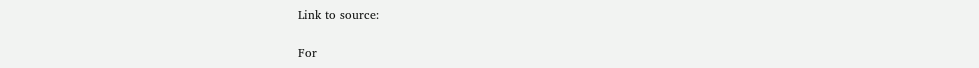Link to source:

For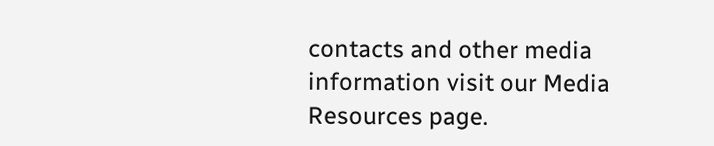contacts and other media information visit our Media Resources page.